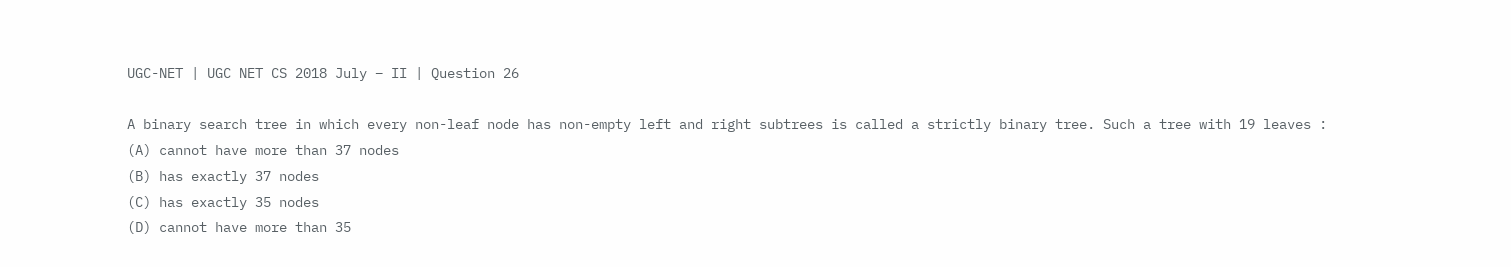UGC-NET | UGC NET CS 2018 July – II | Question 26

A binary search tree in which every non-leaf node has non-empty left and right subtrees is called a strictly binary tree. Such a tree with 19 leaves :
(A) cannot have more than 37 nodes
(B) has exactly 37 nodes
(C) has exactly 35 nodes
(D) cannot have more than 35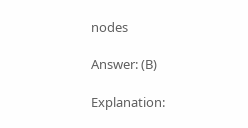nodes

Answer: (B)

Explanation: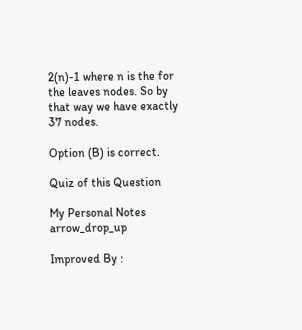2(n)-1 where n is the for the leaves nodes. So by that way we have exactly 37 nodes.

Option (B) is correct.

Quiz of this Question

My Personal Notes arrow_drop_up

Improved By :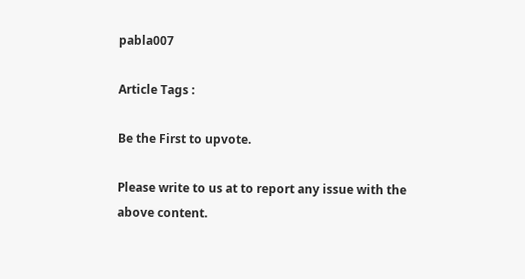pabla007

Article Tags :

Be the First to upvote.

Please write to us at to report any issue with the above content.